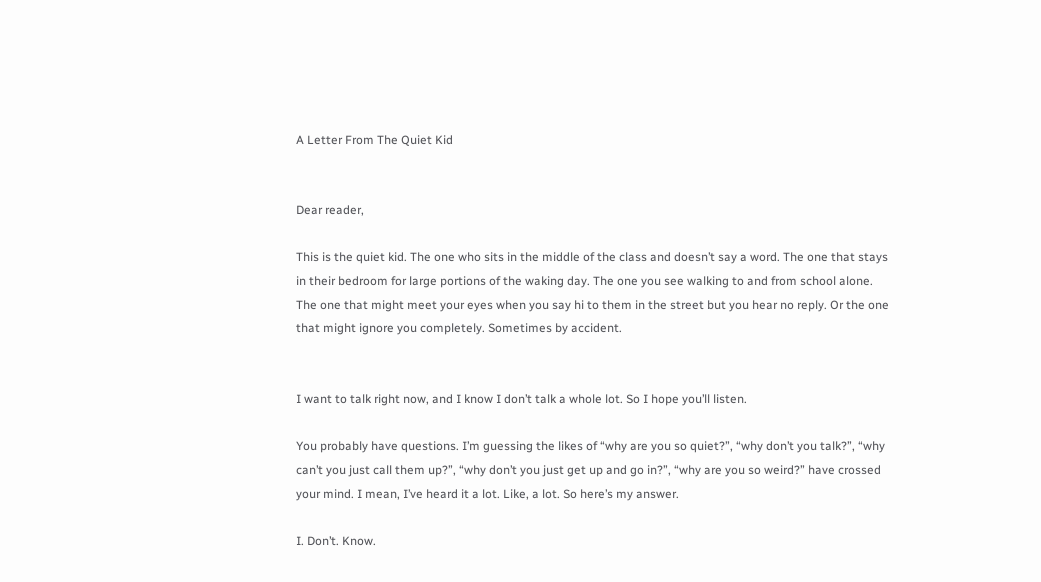A Letter From The Quiet Kid


Dear reader,

This is the quiet kid. The one who sits in the middle of the class and doesn’t say a word. The one that stays in their bedroom for large portions of the waking day. The one you see walking to and from school alone. The one that might meet your eyes when you say hi to them in the street but you hear no reply. Or the one that might ignore you completely. Sometimes by accident.


I want to talk right now, and I know I don’t talk a whole lot. So I hope you’ll listen.

You probably have questions. I’m guessing the likes of “why are you so quiet?”, “why don’t you talk?”, “why can’t you just call them up?”, “why don’t you just get up and go in?”, “why are you so weird?” have crossed your mind. I mean, I’ve heard it a lot. Like, a lot. So here’s my answer.

I. Don’t. Know.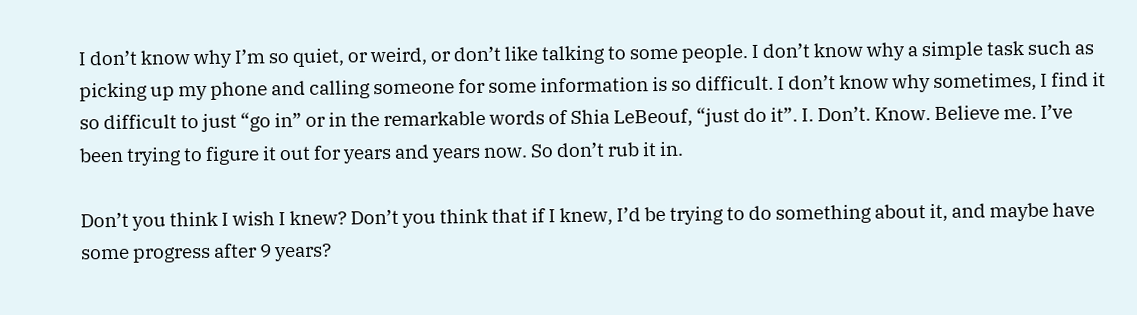I don’t know why I’m so quiet, or weird, or don’t like talking to some people. I don’t know why a simple task such as picking up my phone and calling someone for some information is so difficult. I don’t know why sometimes, I find it so difficult to just “go in” or in the remarkable words of Shia LeBeouf, “just do it”. I. Don’t. Know. Believe me. I’ve been trying to figure it out for years and years now. So don’t rub it in.

Don’t you think I wish I knew? Don’t you think that if I knew, I’d be trying to do something about it, and maybe have some progress after 9 years?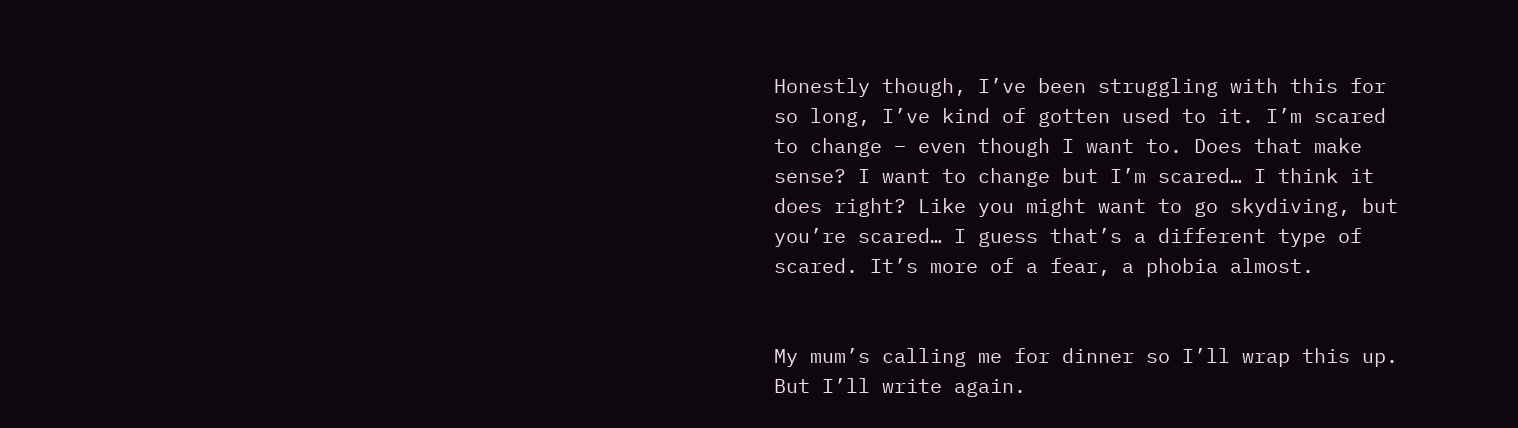Honestly though, I’ve been struggling with this for so long, I’ve kind of gotten used to it. I’m scared to change – even though I want to. Does that make sense? I want to change but I’m scared… I think it does right? Like you might want to go skydiving, but you’re scared… I guess that’s a different type of scared. It’s more of a fear, a phobia almost.


My mum’s calling me for dinner so I’ll wrap this up. But I’ll write again.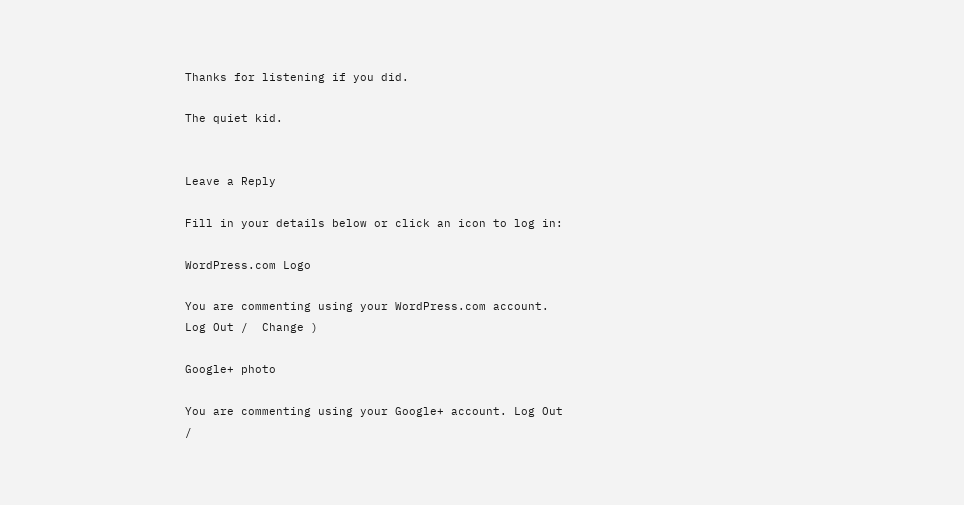Thanks for listening if you did.

The quiet kid.


Leave a Reply

Fill in your details below or click an icon to log in:

WordPress.com Logo

You are commenting using your WordPress.com account. Log Out /  Change )

Google+ photo

You are commenting using your Google+ account. Log Out /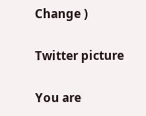Change )

Twitter picture

You are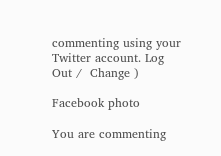commenting using your Twitter account. Log Out /  Change )

Facebook photo

You are commenting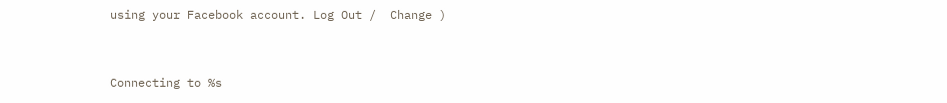using your Facebook account. Log Out /  Change )


Connecting to %s